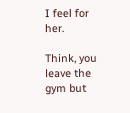I feel for her.

Think, you leave the gym but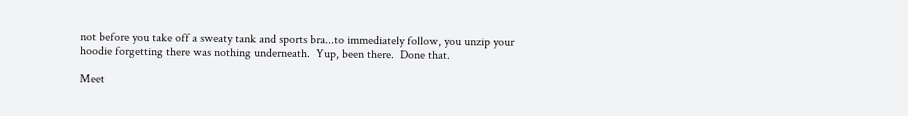not before you take off a sweaty tank and sports bra...to immediately follow, you unzip your hoodie forgetting there was nothing underneath.  Yup, been there.  Done that.

Meet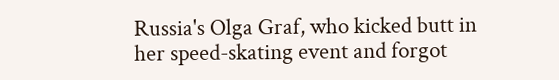Russia's Olga Graf, who kicked butt in her speed-skating event and forgot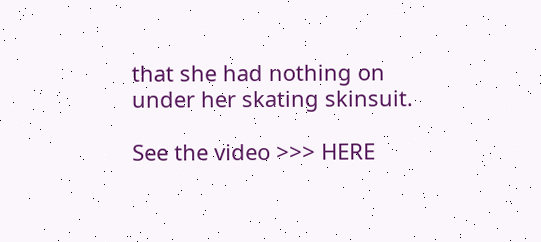that she had nothing on under her skating skinsuit.

See the video >>> HERE